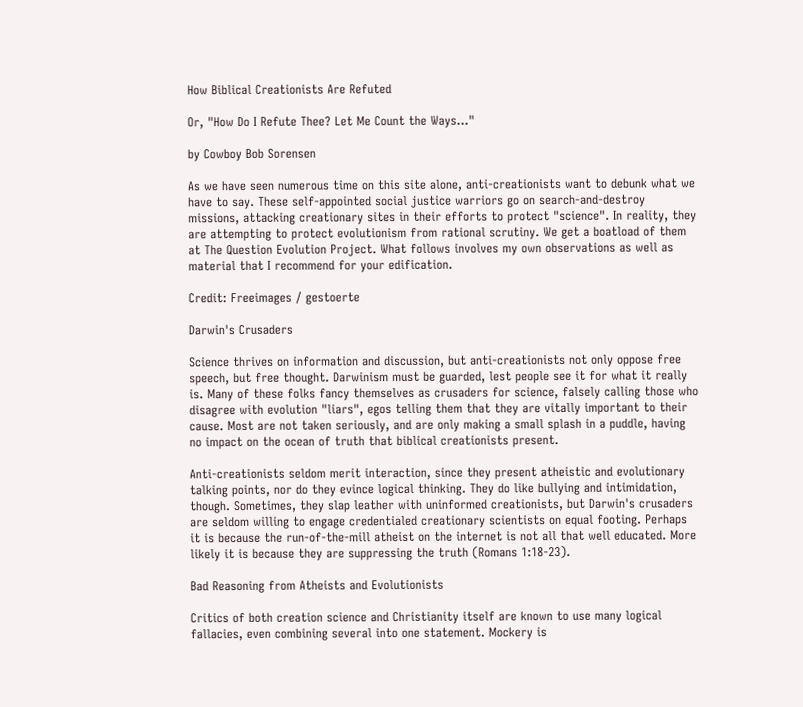How Biblical Creationists Are Refuted

Or, "How Do I Refute Thee? Let Me Count the Ways..."

by Cowboy Bob Sorensen

As we have seen numerous time on this site alone, anti-creationists want to debunk what we have to say. These self-appointed social justice warriors go on search-and-destroy missions, attacking creationary sites in their efforts to protect "science". In reality, they are attempting to protect evolutionism from rational scrutiny. We get a boatload of them at The Question Evolution Project. What follows involves my own observations as well as material that I recommend for your edification.

Credit: Freeimages / gestoerte

Darwin's Crusaders

Science thrives on information and discussion, but anti-creationists not only oppose free speech, but free thought. Darwinism must be guarded, lest people see it for what it really is. Many of these folks fancy themselves as crusaders for science, falsely calling those who disagree with evolution "liars", egos telling them that they are vitally important to their cause. Most are not taken seriously, and are only making a small splash in a puddle, having no impact on the ocean of truth that biblical creationists present.

Anti-creationists seldom merit interaction, since they present atheistic and evolutionary talking points, nor do they evince logical thinking. They do like bullying and intimidation, though. Sometimes, they slap leather with uninformed creationists, but Darwin's crusaders are seldom willing to engage credentialed creationary scientists on equal footing. Perhaps it is because the run-of-the-mill atheist on the internet is not all that well educated. More likely it is because they are suppressing the truth (Romans 1:18-23).

Bad Reasoning from Atheists and Evolutionists

Critics of both creation science and Christianity itself are known to use many logical fallacies, even combining several into one statement. Mockery is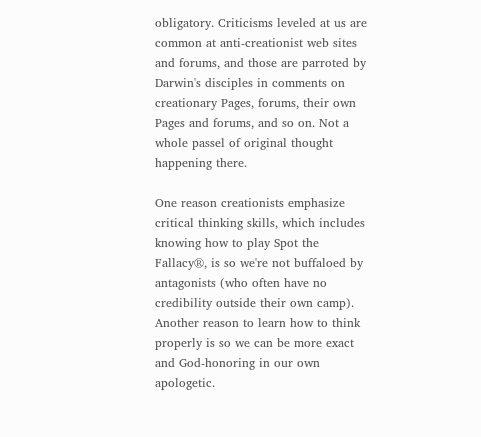obligatory. Criticisms leveled at us are common at anti-creationist web sites and forums, and those are parroted by Darwin's disciples in comments on creationary Pages, forums, their own Pages and forums, and so on. Not a whole passel of original thought happening there.

One reason creationists emphasize critical thinking skills, which includes knowing how to play Spot the Fallacy®, is so we're not buffaloed by antagonists (who often have no credibility outside their own camp). Another reason to learn how to think properly is so we can be more exact and God-honoring in our own apologetic.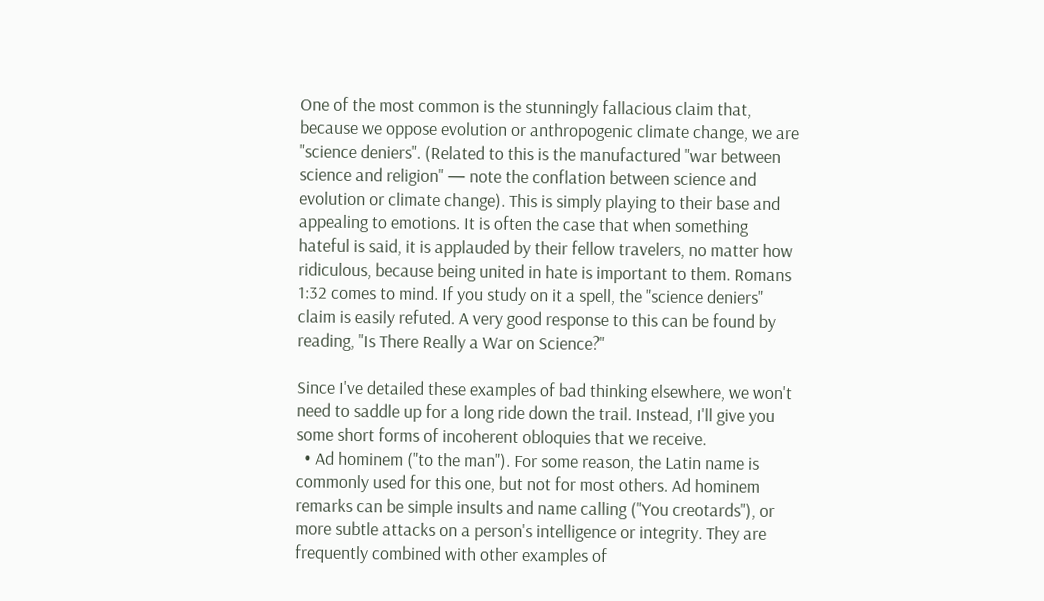One of the most common is the stunningly fallacious claim that, because we oppose evolution or anthropogenic climate change, we are "science deniers". (Related to this is the manufactured "war between science and religion" — note the conflation between science and evolution or climate change). This is simply playing to their base and appealing to emotions. It is often the case that when something hateful is said, it is applauded by their fellow travelers, no matter how ridiculous, because being united in hate is important to them. Romans 1:32 comes to mind. If you study on it a spell, the "science deniers" claim is easily refuted. A very good response to this can be found by reading, "Is There Really a War on Science?"

Since I've detailed these examples of bad thinking elsewhere, we won't need to saddle up for a long ride down the trail. Instead, I'll give you some short forms of incoherent obloquies that we receive.
  • Ad hominem ("to the man"). For some reason, the Latin name is commonly used for this one, but not for most others. Ad hominem remarks can be simple insults and name calling ("You creotards"), or more subtle attacks on a person's intelligence or integrity. They are frequently combined with other examples of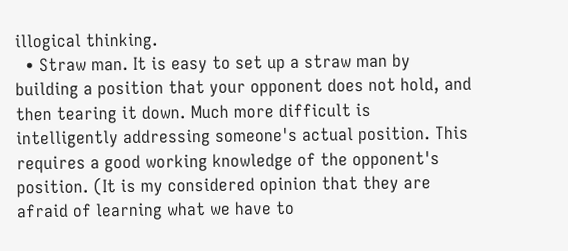illogical thinking.
  • Straw man. It is easy to set up a straw man by building a position that your opponent does not hold, and then tearing it down. Much more difficult is intelligently addressing someone's actual position. This requires a good working knowledge of the opponent's position. (It is my considered opinion that they are afraid of learning what we have to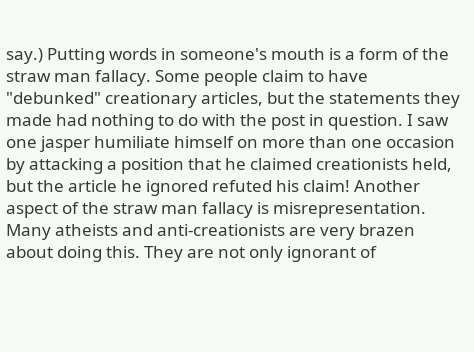say.) Putting words in someone's mouth is a form of the straw man fallacy. Some people claim to have "debunked" creationary articles, but the statements they made had nothing to do with the post in question. I saw one jasper humiliate himself on more than one occasion by attacking a position that he claimed creationists held, but the article he ignored refuted his claim! Another aspect of the straw man fallacy is misrepresentation. Many atheists and anti-creationists are very brazen about doing this. They are not only ignorant of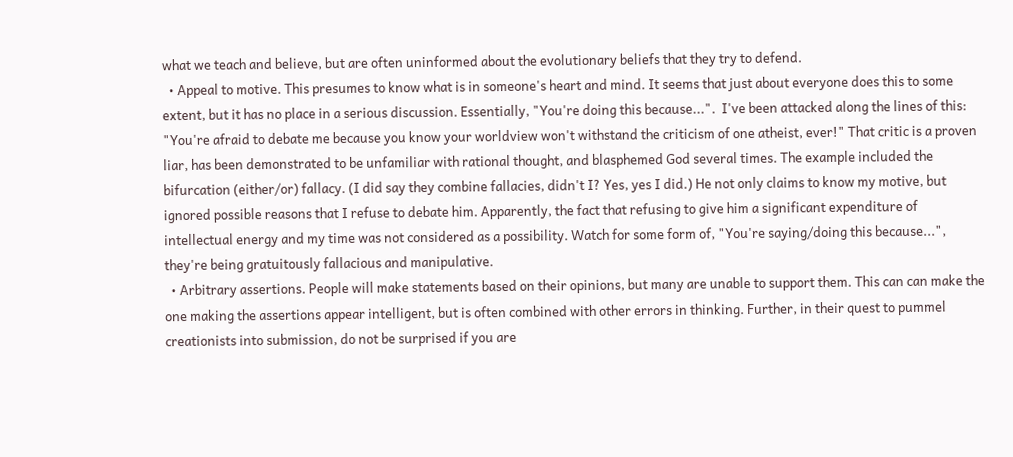what we teach and believe, but are often uninformed about the evolutionary beliefs that they try to defend.
  • Appeal to motive. This presumes to know what is in someone's heart and mind. It seems that just about everyone does this to some extent, but it has no place in a serious discussion. Essentially, "You're doing this because...".  I've been attacked along the lines of this: "You're afraid to debate me because you know your worldview won't withstand the criticism of one atheist, ever!" That critic is a proven liar, has been demonstrated to be unfamiliar with rational thought, and blasphemed God several times. The example included the bifurcation (either/or) fallacy. (I did say they combine fallacies, didn't I? Yes, yes I did.) He not only claims to know my motive, but ignored possible reasons that I refuse to debate him. Apparently, the fact that refusing to give him a significant expenditure of intellectual energy and my time was not considered as a possibility. Watch for some form of, "You're saying/doing this because...", they're being gratuitously fallacious and manipulative.
  • Arbitrary assertions. People will make statements based on their opinions, but many are unable to support them. This can can make the one making the assertions appear intelligent, but is often combined with other errors in thinking. Further, in their quest to pummel creationists into submission, do not be surprised if you are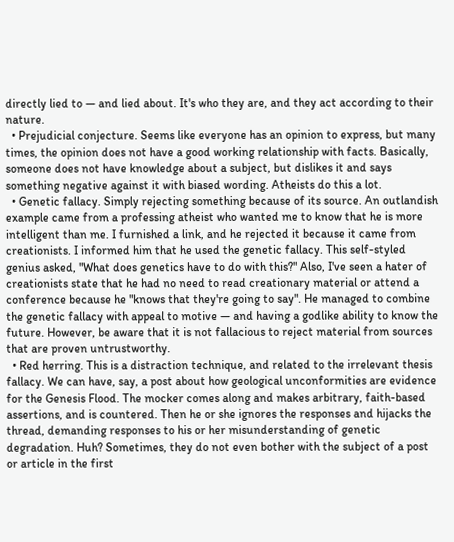directly lied to — and lied about. It's who they are, and they act according to their nature.
  • Prejudicial conjecture. Seems like everyone has an opinion to express, but many times, the opinion does not have a good working relationship with facts. Basically, someone does not have knowledge about a subject, but dislikes it and says something negative against it with biased wording. Atheists do this a lot.
  • Genetic fallacy. Simply rejecting something because of its source. An outlandish example came from a professing atheist who wanted me to know that he is more intelligent than me. I furnished a link, and he rejected it because it came from creationists. I informed him that he used the genetic fallacy. This self-styled genius asked, "What does genetics have to do with this?" Also, I've seen a hater of creationists state that he had no need to read creationary material or attend a conference because he "knows that they're going to say". He managed to combine the genetic fallacy with appeal to motive — and having a godlike ability to know the future. However, be aware that it is not fallacious to reject material from sources that are proven untrustworthy.
  • Red herring. This is a distraction technique, and related to the irrelevant thesis fallacy. We can have, say, a post about how geological unconformities are evidence for the Genesis Flood. The mocker comes along and makes arbitrary, faith-based assertions, and is countered. Then he or she ignores the responses and hijacks the thread, demanding responses to his or her misunderstanding of genetic degradation. Huh? Sometimes, they do not even bother with the subject of a post or article in the first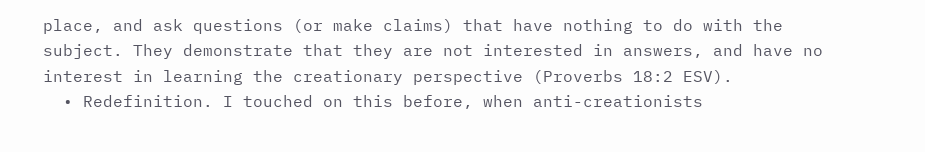place, and ask questions (or make claims) that have nothing to do with the subject. They demonstrate that they are not interested in answers, and have no interest in learning the creationary perspective (Proverbs 18:2 ESV).
  • Redefinition. I touched on this before, when anti-creationists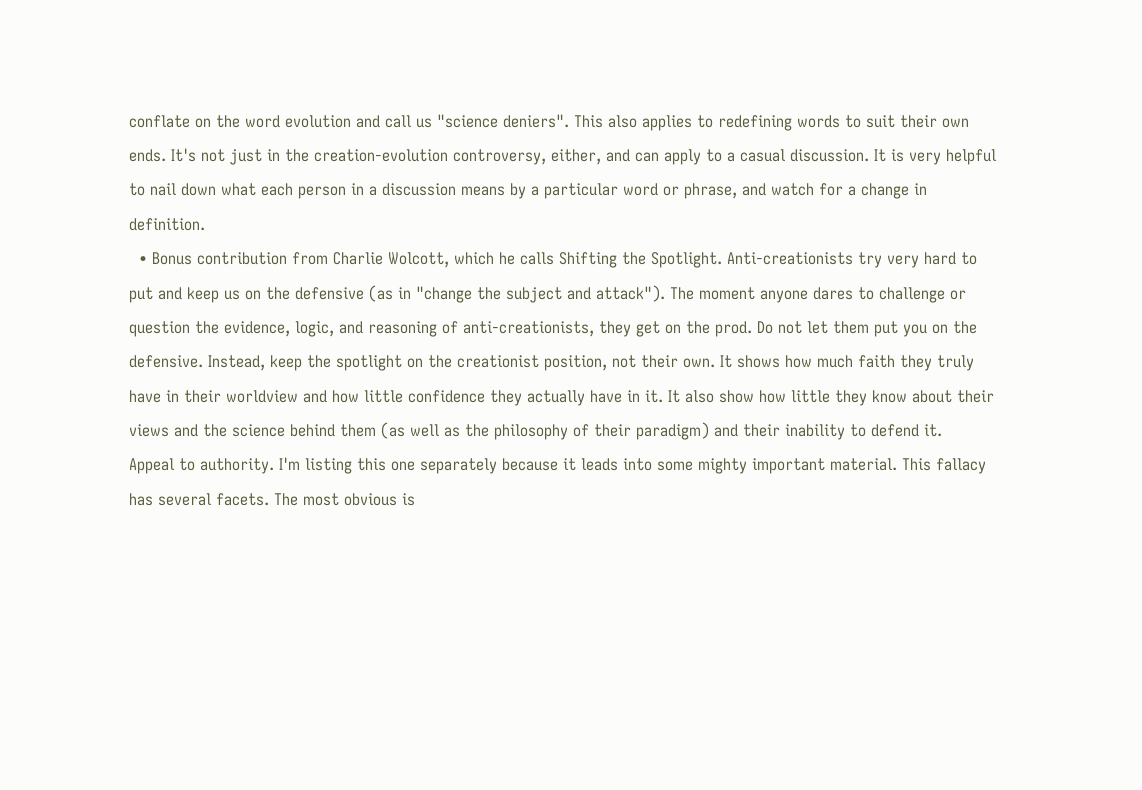conflate on the word evolution and call us "science deniers". This also applies to redefining words to suit their own ends. It's not just in the creation-evolution controversy, either, and can apply to a casual discussion. It is very helpful to nail down what each person in a discussion means by a particular word or phrase, and watch for a change in definition.
  • Bonus contribution from Charlie Wolcott, which he calls Shifting the Spotlight. Anti-creationists try very hard to put and keep us on the defensive (as in "change the subject and attack"). The moment anyone dares to challenge or question the evidence, logic, and reasoning of anti-creationists, they get on the prod. Do not let them put you on the defensive. Instead, keep the spotlight on the creationist position, not their own. It shows how much faith they truly have in their worldview and how little confidence they actually have in it. It also show how little they know about their views and the science behind them (as well as the philosophy of their paradigm) and their inability to defend it.
Appeal to authority. I'm listing this one separately because it leads into some mighty important material. This fallacy has several facets. The most obvious is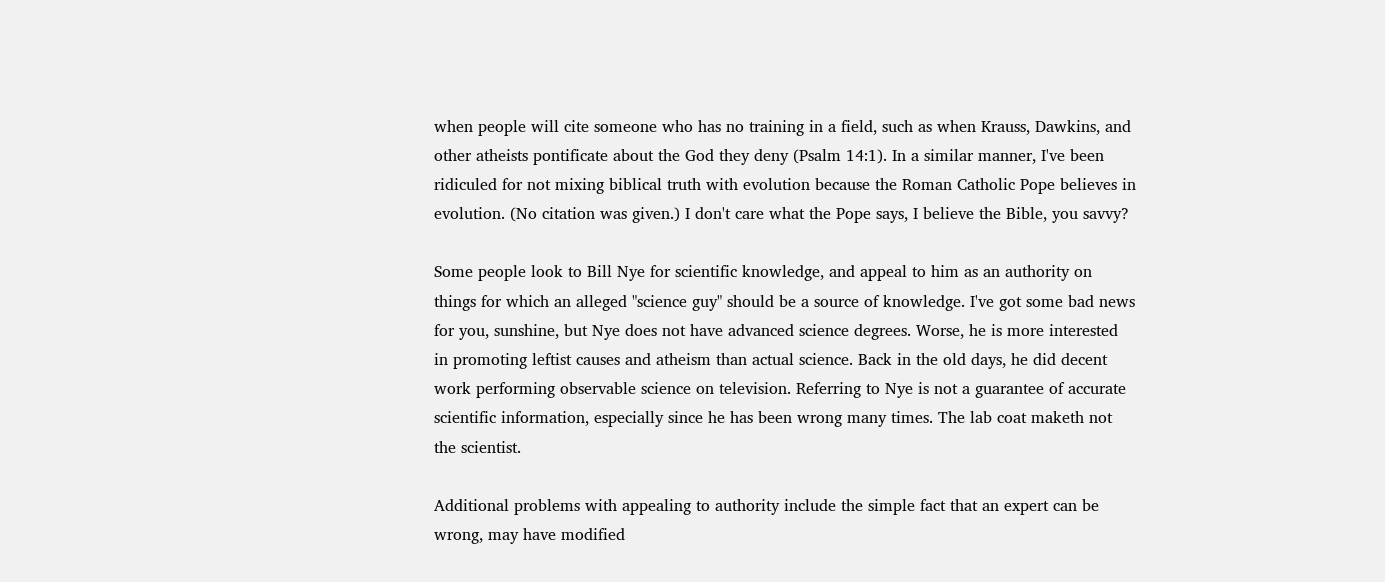when people will cite someone who has no training in a field, such as when Krauss, Dawkins, and other atheists pontificate about the God they deny (Psalm 14:1). In a similar manner, I've been ridiculed for not mixing biblical truth with evolution because the Roman Catholic Pope believes in evolution. (No citation was given.) I don't care what the Pope says, I believe the Bible, you savvy?

Some people look to Bill Nye for scientific knowledge, and appeal to him as an authority on things for which an alleged "science guy" should be a source of knowledge. I've got some bad news for you, sunshine, but Nye does not have advanced science degrees. Worse, he is more interested in promoting leftist causes and atheism than actual science. Back in the old days, he did decent work performing observable science on television. Referring to Nye is not a guarantee of accurate scientific information, especially since he has been wrong many times. The lab coat maketh not the scientist.

Additional problems with appealing to authority include the simple fact that an expert can be wrong, may have modified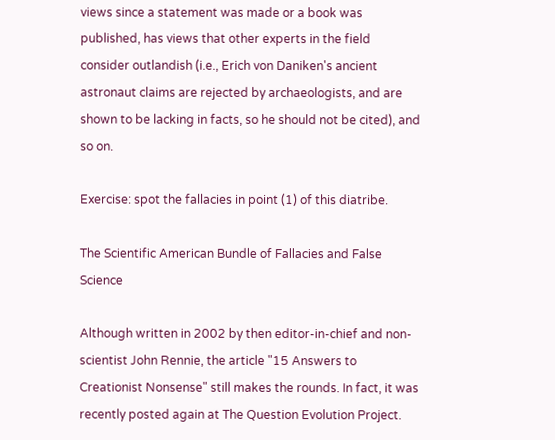views since a statement was made or a book was published, has views that other experts in the field consider outlandish (i.e., Erich von Daniken's ancient astronaut claims are rejected by archaeologists, and are shown to be lacking in facts, so he should not be cited), and so on.

Exercise: spot the fallacies in point (1) of this diatribe.

The Scientific American Bundle of Fallacies and False Science

Although written in 2002 by then editor-in-chief and non-scientist John Rennie, the article "15 Answers to Creationist Nonsense" still makes the rounds. In fact, it was recently posted again at The Question Evolution Project.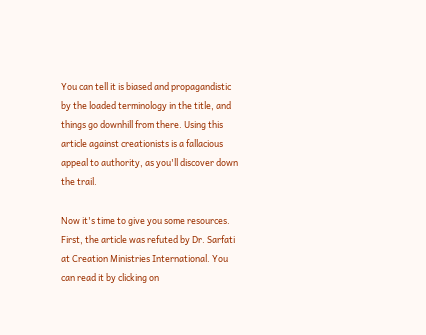You can tell it is biased and propagandistic by the loaded terminology in the title, and things go downhill from there. Using this article against creationists is a fallacious appeal to authority, as you'll discover down the trail.

Now it's time to give you some resources. First, the article was refuted by Dr. Sarfati at Creation Ministries International. You can read it by clicking on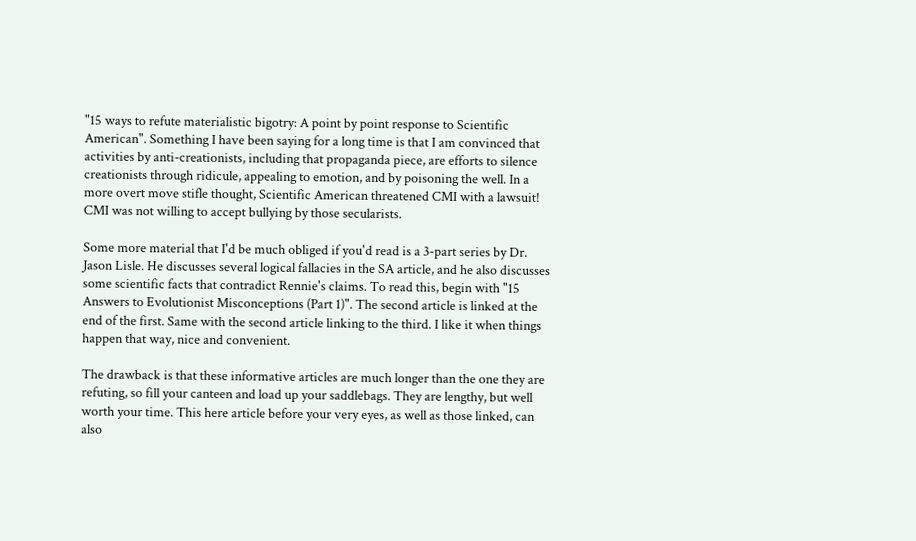"15 ways to refute materialistic bigotry: A point by point response to Scientific American". Something I have been saying for a long time is that I am convinced that activities by anti-creationists, including that propaganda piece, are efforts to silence creationists through ridicule, appealing to emotion, and by poisoning the well. In a more overt move stifle thought, Scientific American threatened CMI with a lawsuit! CMI was not willing to accept bullying by those secularists.

Some more material that I'd be much obliged if you'd read is a 3-part series by Dr. Jason Lisle. He discusses several logical fallacies in the SA article, and he also discusses some scientific facts that contradict Rennie's claims. To read this, begin with "15 Answers to Evolutionist Misconceptions (Part 1)". The second article is linked at the end of the first. Same with the second article linking to the third. I like it when things happen that way, nice and convenient.

The drawback is that these informative articles are much longer than the one they are refuting, so fill your canteen and load up your saddlebags. They are lengthy, but well worth your time. This here article before your very eyes, as well as those linked, can also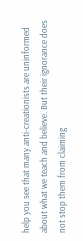help you see that many anti-creationists are uninformed about what we teach and believe. But their ignorance does not stop them from claiming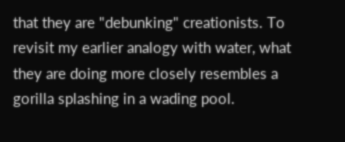that they are "debunking" creationists. To revisit my earlier analogy with water, what they are doing more closely resembles a gorilla splashing in a wading pool.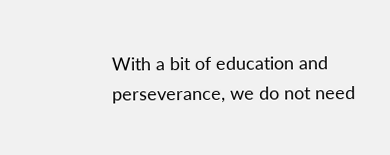With a bit of education and perseverance, we do not need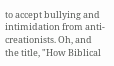to accept bullying and intimidation from anti-creationists. Oh, and the title, "How Biblical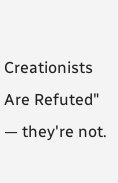Creationists Are Refuted" — they're not.